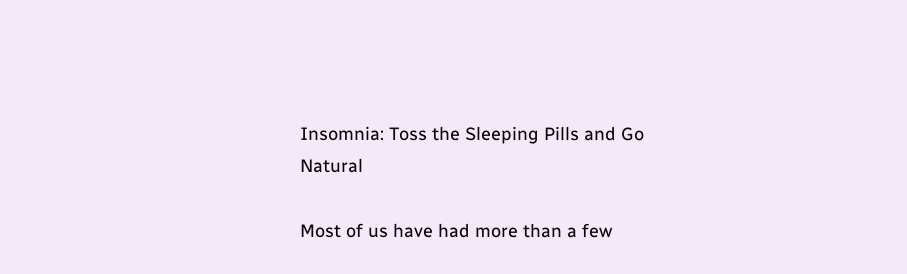Insomnia: Toss the Sleeping Pills and Go Natural

Most of us have had more than a few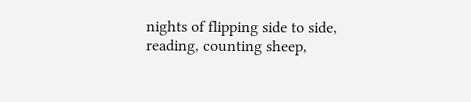nights of flipping side to side, reading, counting sheep,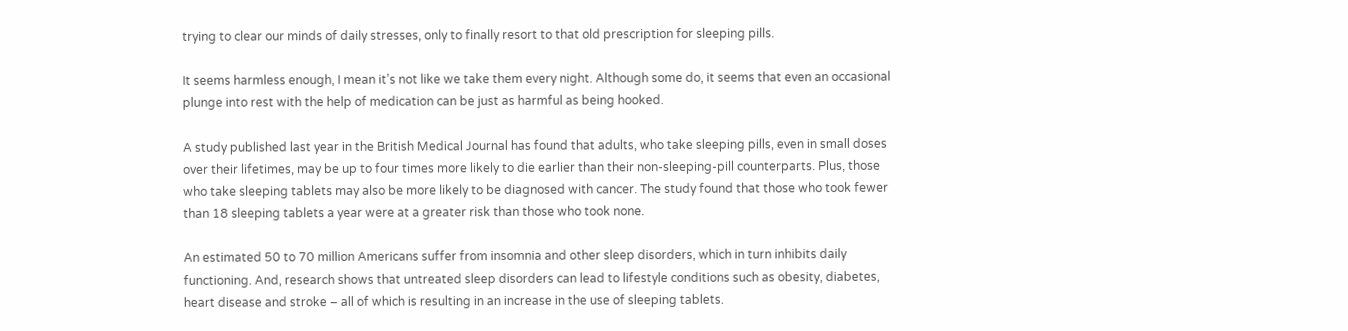trying to clear our minds of daily stresses, only to finally resort to that old prescription for sleeping pills.

It seems harmless enough, I mean it’s not like we take them every night. Although some do, it seems that even an occasional plunge into rest with the help of medication can be just as harmful as being hooked.

A study published last year in the British Medical Journal has found that adults, who take sleeping pills, even in small doses over their lifetimes, may be up to four times more likely to die earlier than their non-sleeping-pill counterparts. Plus, those who take sleeping tablets may also be more likely to be diagnosed with cancer. The study found that those who took fewer than 18 sleeping tablets a year were at a greater risk than those who took none.

An estimated 50 to 70 million Americans suffer from insomnia and other sleep disorders, which in turn inhibits daily functioning. And, research shows that untreated sleep disorders can lead to lifestyle conditions such as obesity, diabetes, heart disease and stroke – all of which is resulting in an increase in the use of sleeping tablets.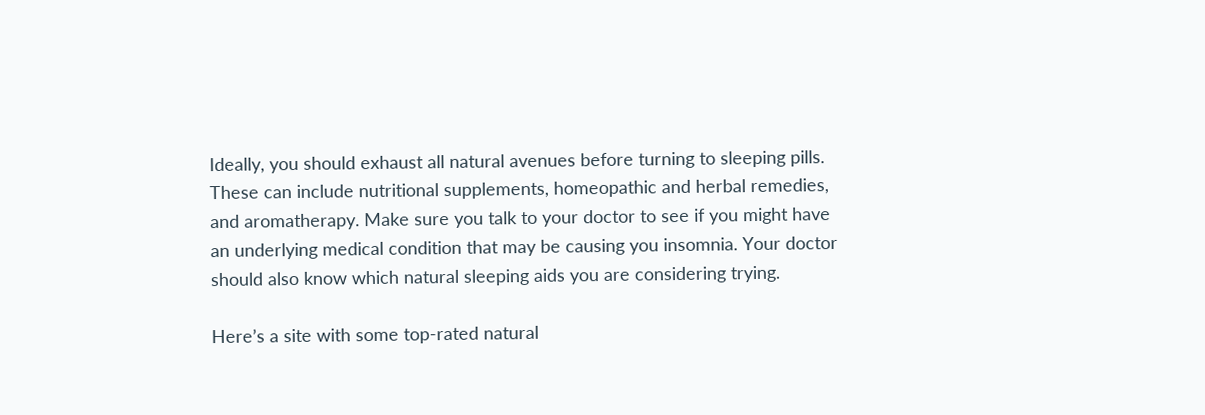Ideally, you should exhaust all natural avenues before turning to sleeping pills. These can include nutritional supplements, homeopathic and herbal remedies, and aromatherapy. Make sure you talk to your doctor to see if you might have an underlying medical condition that may be causing you insomnia. Your doctor should also know which natural sleeping aids you are considering trying.

Here’s a site with some top-rated natural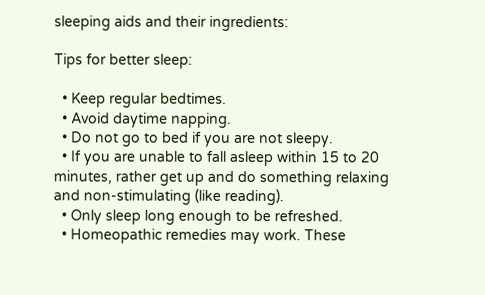sleeping aids and their ingredients:

Tips for better sleep:

  • Keep regular bedtimes.
  • Avoid daytime napping.
  • Do not go to bed if you are not sleepy.
  • If you are unable to fall asleep within 15 to 20 minutes, rather get up and do something relaxing and non-stimulating (like reading).
  • Only sleep long enough to be refreshed.
  • Homeopathic remedies may work. These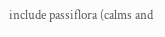include passiflora (calms and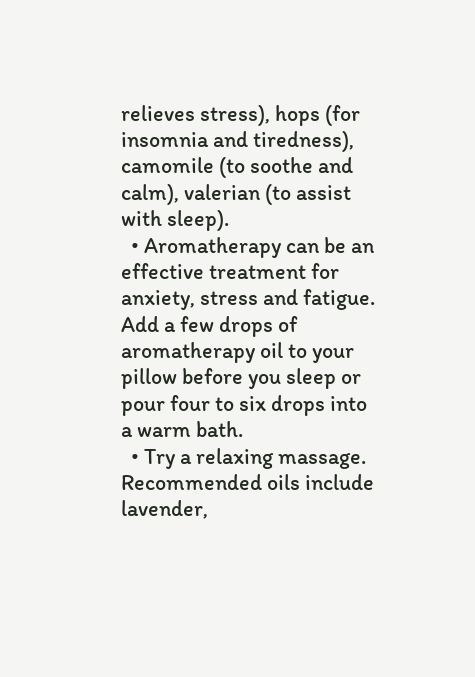relieves stress), hops (for insomnia and tiredness), camomile (to soothe and calm), valerian (to assist with sleep).
  • Aromatherapy can be an effective treatment for anxiety, stress and fatigue. Add a few drops of aromatherapy oil to your pillow before you sleep or pour four to six drops into a warm bath.
  • Try a relaxing massage. Recommended oils include lavender,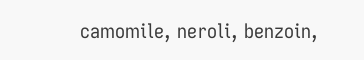camomile, neroli, benzoin,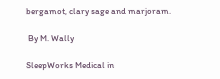bergamot, clary sage and marjoram.

 By M. Wally

SleepWorks Medical in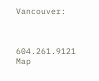Vancouver:



604.261.9121 Map